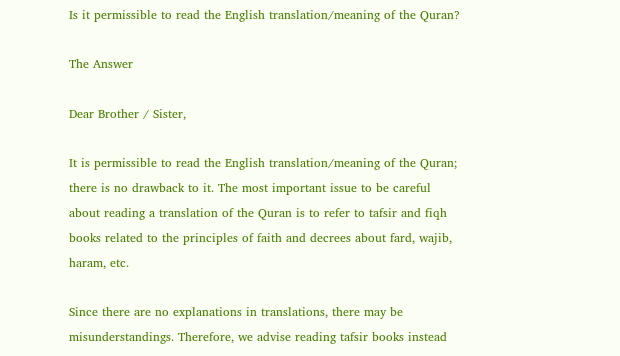Is it permissible to read the English translation/meaning of the Quran?

The Answer

Dear Brother / Sister,

It is permissible to read the English translation/meaning of the Quran; there is no drawback to it. The most important issue to be careful about reading a translation of the Quran is to refer to tafsir and fiqh books related to the principles of faith and decrees about fard, wajib, haram, etc.

Since there are no explanations in translations, there may be misunderstandings. Therefore, we advise reading tafsir books instead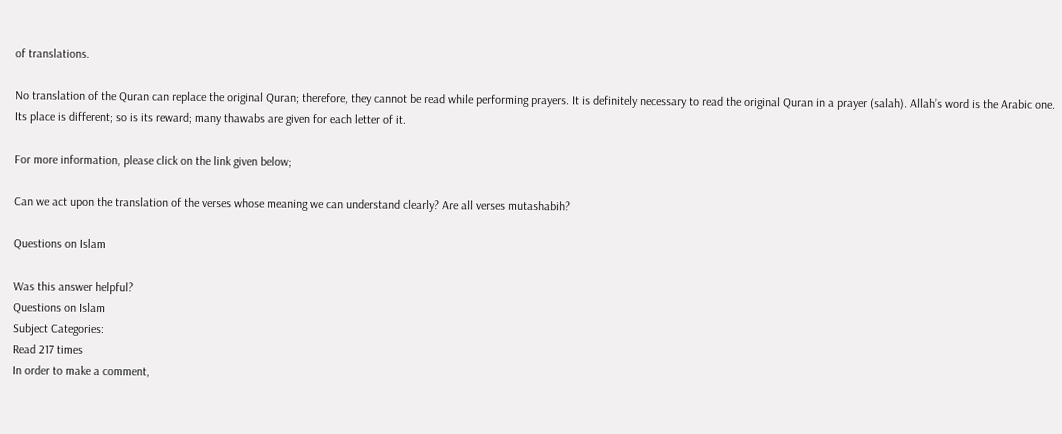of translations.

No translation of the Quran can replace the original Quran; therefore, they cannot be read while performing prayers. It is definitely necessary to read the original Quran in a prayer (salah). Allah’s word is the Arabic one. Its place is different; so is its reward; many thawabs are given for each letter of it.

For more information, please click on the link given below;

Can we act upon the translation of the verses whose meaning we can understand clearly? Are all verses mutashabih?

Questions on Islam

Was this answer helpful?
Questions on Islam
Subject Categories:
Read 217 times
In order to make a comment,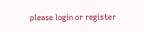please login or register